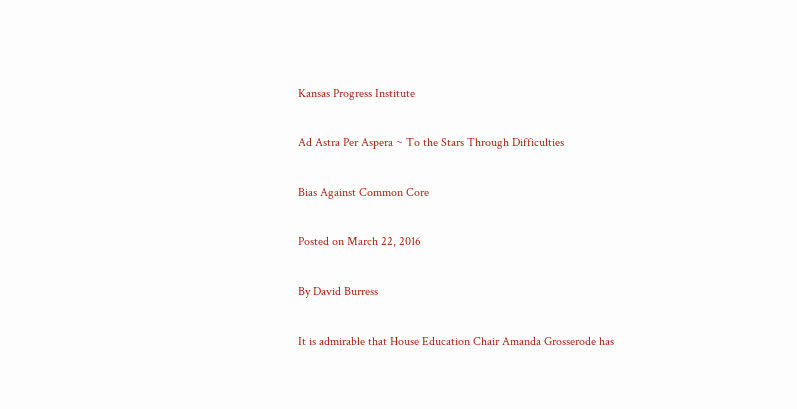Kansas Progress Institute

Ad Astra Per Aspera ~ To the Stars Through Difficulties

Bias Against Common Core

Posted on March 22, 2016

By David Burress

It is admirable that House Education Chair Amanda Grosserode has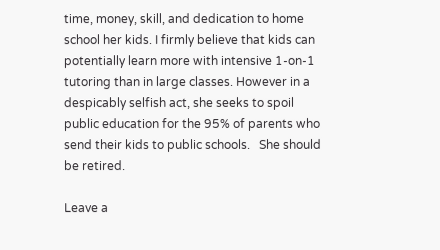time, money, skill, and dedication to home school her kids. I firmly believe that kids can potentially learn more with intensive 1-on-1 tutoring than in large classes. However in a despicably selfish act, she seeks to spoil public education for the 95% of parents who send their kids to public schools.   She should be retired.

Leave a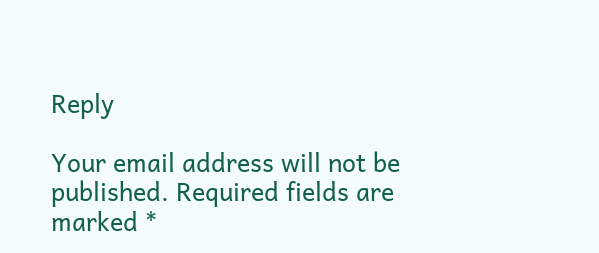Reply

Your email address will not be published. Required fields are marked *